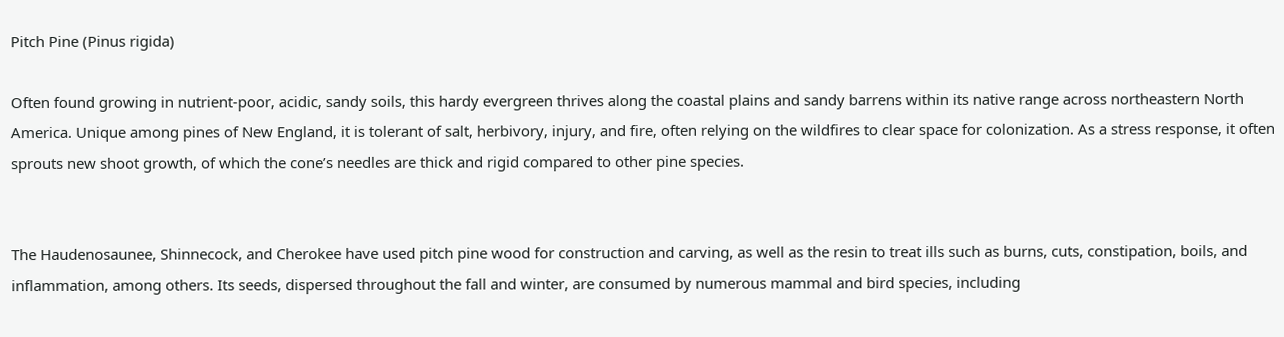Pitch Pine (Pinus rigida)

Often found growing in nutrient-poor, acidic, sandy soils, this hardy evergreen thrives along the coastal plains and sandy barrens within its native range across northeastern North America. Unique among pines of New England, it is tolerant of salt, herbivory, injury, and fire, often relying on the wildfires to clear space for colonization. As a stress response, it often sprouts new shoot growth, of which the cone’s needles are thick and rigid compared to other pine species.


The Haudenosaunee, Shinnecock, and Cherokee have used pitch pine wood for construction and carving, as well as the resin to treat ills such as burns, cuts, constipation, boils, and inflammation, among others. Its seeds, dispersed throughout the fall and winter, are consumed by numerous mammal and bird species, including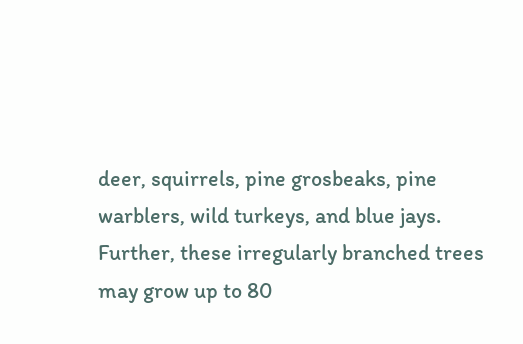deer, squirrels, pine grosbeaks, pine warblers, wild turkeys, and blue jays. Further, these irregularly branched trees may grow up to 80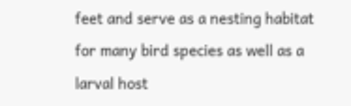feet and serve as a nesting habitat for many bird species as well as a larval host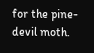for the pine-devil moth.